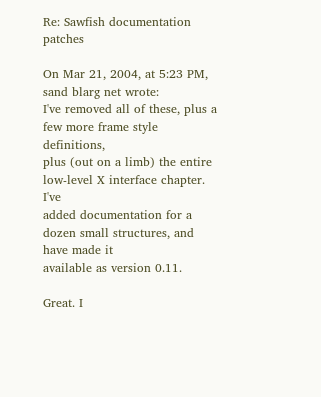Re: Sawfish documentation patches

On Mar 21, 2004, at 5:23 PM, sand blarg net wrote:
I've removed all of these, plus a few more frame style definitions,
plus (out on a limb) the entire low-level X interface chapter.  I've
added documentation for a dozen small structures, and have made it
available as version 0.11.

Great. I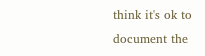think it's ok to document the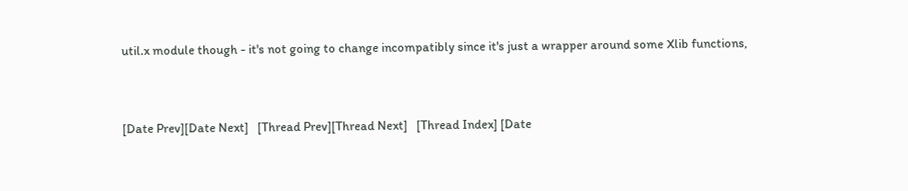util.x module though - it's not going to change incompatibly since it's just a wrapper around some Xlib functions,


[Date Prev][Date Next]   [Thread Prev][Thread Next]   [Thread Index] [Date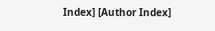Index] [Author Index]